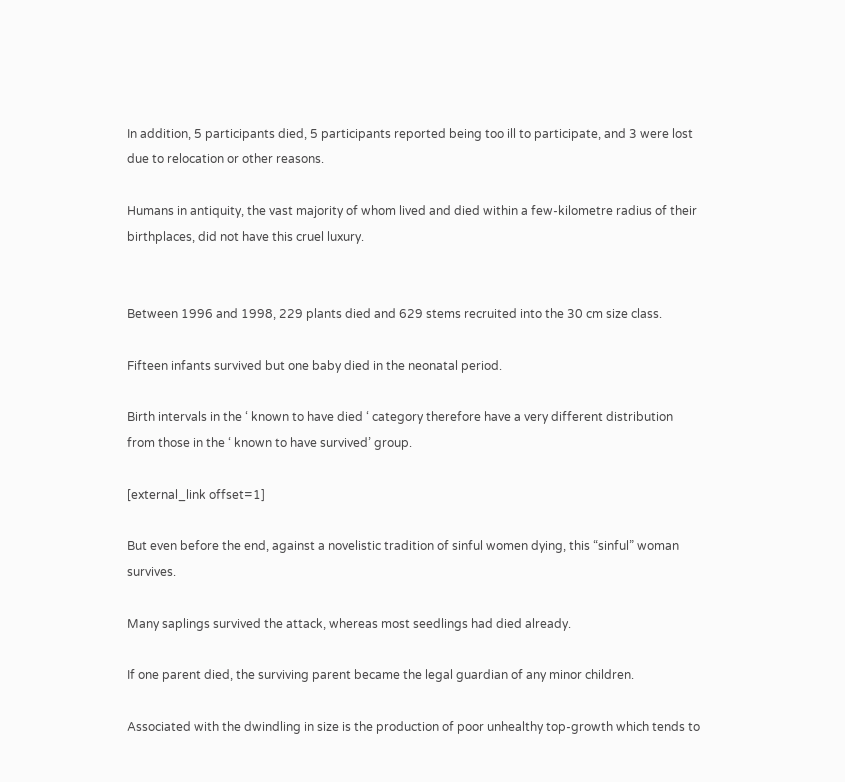In addition, 5 participants died, 5 participants reported being too ill to participate, and 3 were lost due to relocation or other reasons.

Humans in antiquity, the vast majority of whom lived and died within a few-kilometre radius of their birthplaces, did not have this cruel luxury.


Between 1996 and 1998, 229 plants died and 629 stems recruited into the 30 cm size class.

Fifteen infants survived but one baby died in the neonatal period.

Birth intervals in the ‘ known to have died ‘ category therefore have a very different distribution from those in the ‘ known to have survived’ group.

[external_link offset=1]

But even before the end, against a novelistic tradition of sinful women dying, this “sinful” woman survives.

Many saplings survived the attack, whereas most seedlings had died already.

If one parent died, the surviving parent became the legal guardian of any minor children.

Associated with the dwindling in size is the production of poor unhealthy top-growth which tends to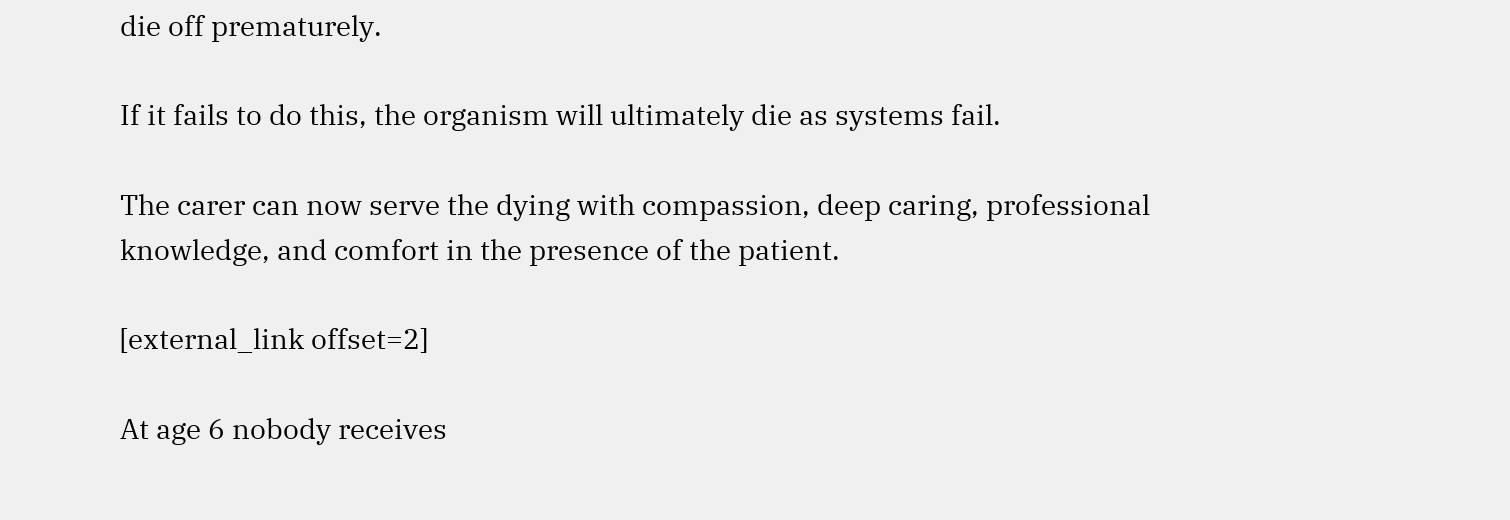die off prematurely.

If it fails to do this, the organism will ultimately die as systems fail.

The carer can now serve the dying with compassion, deep caring, professional knowledge, and comfort in the presence of the patient.

[external_link offset=2]

At age 6 nobody receives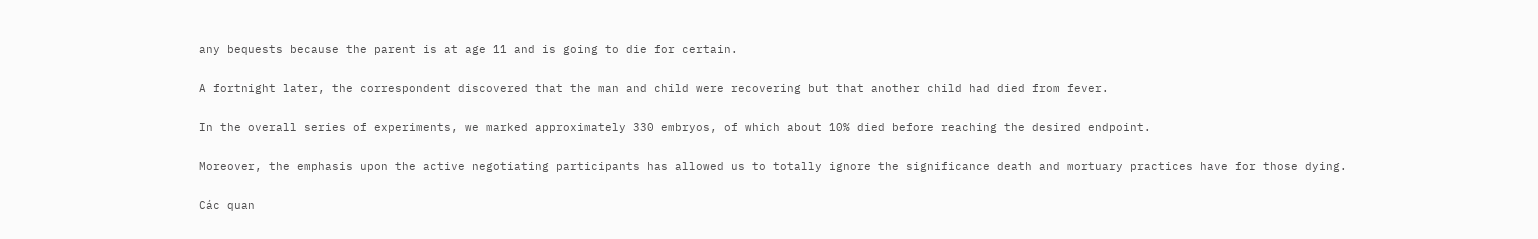any bequests because the parent is at age 11 and is going to die for certain.

A fortnight later, the correspondent discovered that the man and child were recovering but that another child had died from fever.

In the overall series of experiments, we marked approximately 330 embryos, of which about 10% died before reaching the desired endpoint.

Moreover, the emphasis upon the active negotiating participants has allowed us to totally ignore the significance death and mortuary practices have for those dying.

Các quan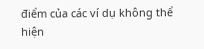điểm của các ví dụ không thể hiện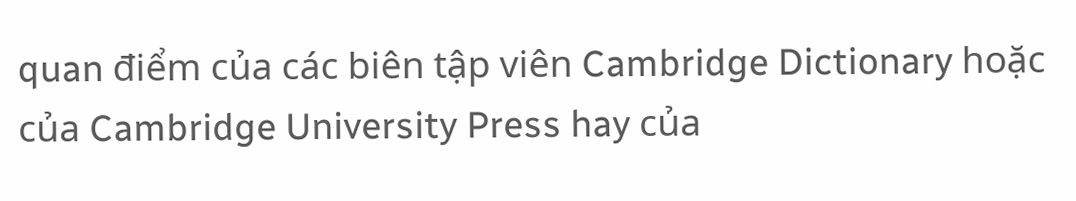quan điểm của các biên tập viên Cambridge Dictionary hoặc của Cambridge University Press hay của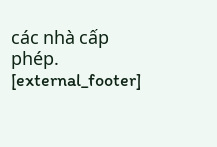các nhà cấp phép. [external_footer]